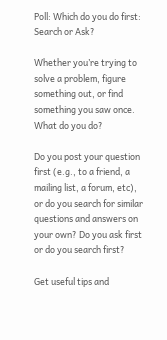Poll: Which do you do first: Search or Ask?

Whether you’re trying to solve a problem, figure something out, or find something you saw once. What do you do?

Do you post your question first (e.g., to a friend, a mailing list, a forum, etc), or do you search for similar questions and answers on your own? Do you ask first or do you search first?

Get useful tips and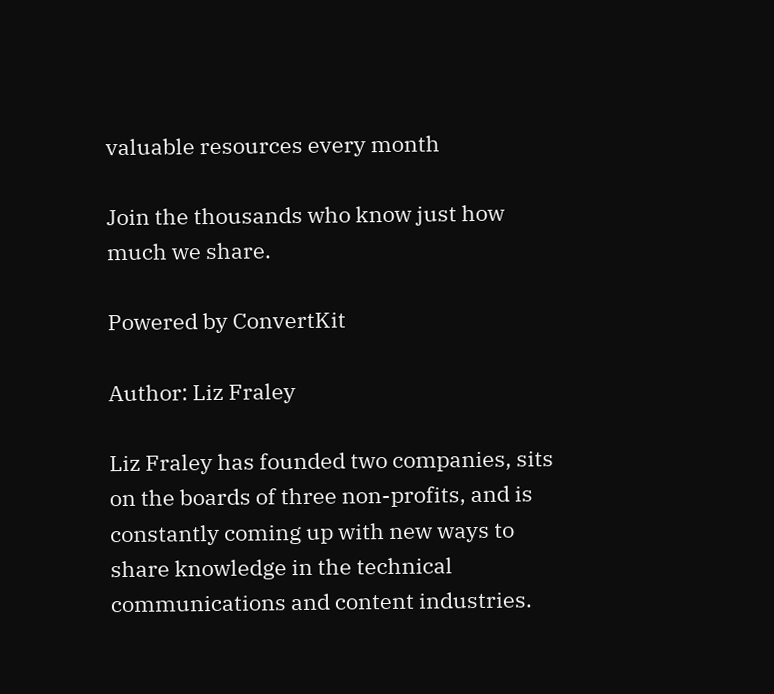valuable resources every month

Join the thousands who know just how much we share.

Powered by ConvertKit

Author: Liz Fraley

Liz Fraley has founded two companies, sits on the boards of three non-profits, and is constantly coming up with new ways to share knowledge in the technical communications and content industries.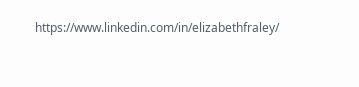https://www.linkedin.com/in/elizabethfraley/